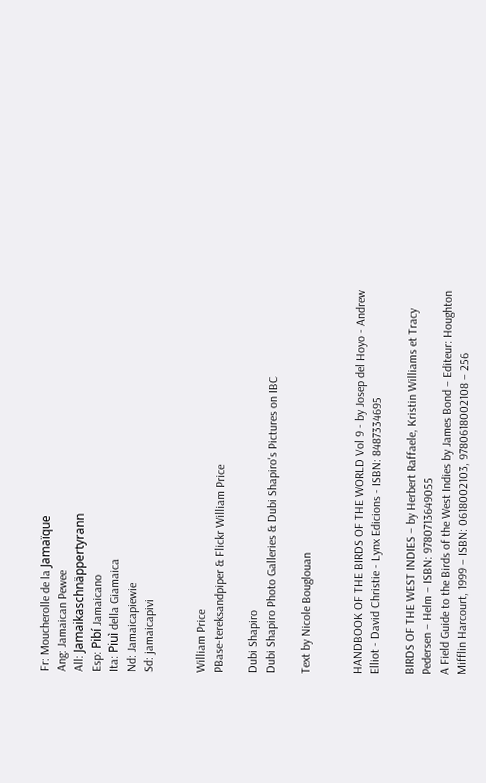Fr: Moucherolle de la Jamaïque
Ang: Jamaican Pewee
All: Jamaikaschnäppertyrann
Esp: Pibí Jamaicano
Ita: Piuì della Giamaica
Nd: Jamaicapiewie
Sd: jamaicapivi


William Price
PBase-tereksandpiper & Flickr William Price

Dubi Shapiro
Dubi Shapiro Photo Galleries & Dubi Shapiro's Pictures on IBC

Text by Nicole Bouglouan


HANDBOOK OF THE BIRDS OF THE WORLD Vol 9 - by Josep del Hoyo - Andrew Elliot - David Christie - Lynx Edicions - ISBN: 8487334695

BIRDS OF THE WEST INDIES – by Herbert Raffaele, Kristin Williams et Tracy Pedersen – Helm – ISBN: 9780713649055
A Field Guide to the Birds of the West Indies by James Bond – Editeur: Houghton Mifflin Harcourt, 1999 – ISBN: 0618002103, 9780618002108 – 256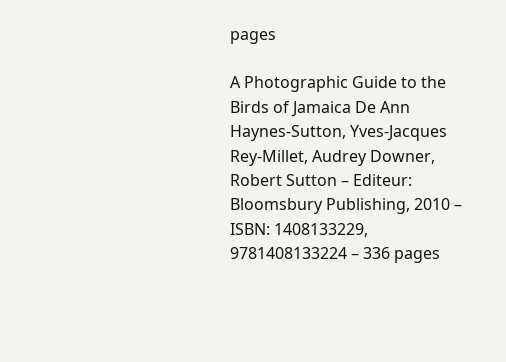pages

A Photographic Guide to the Birds of Jamaica De Ann Haynes-Sutton, Yves-Jacques Rey-Millet, Audrey Downer, Robert Sutton – Editeur: Bloomsbury Publishing, 2010 – ISBN: 1408133229, 9781408133224 – 336 pages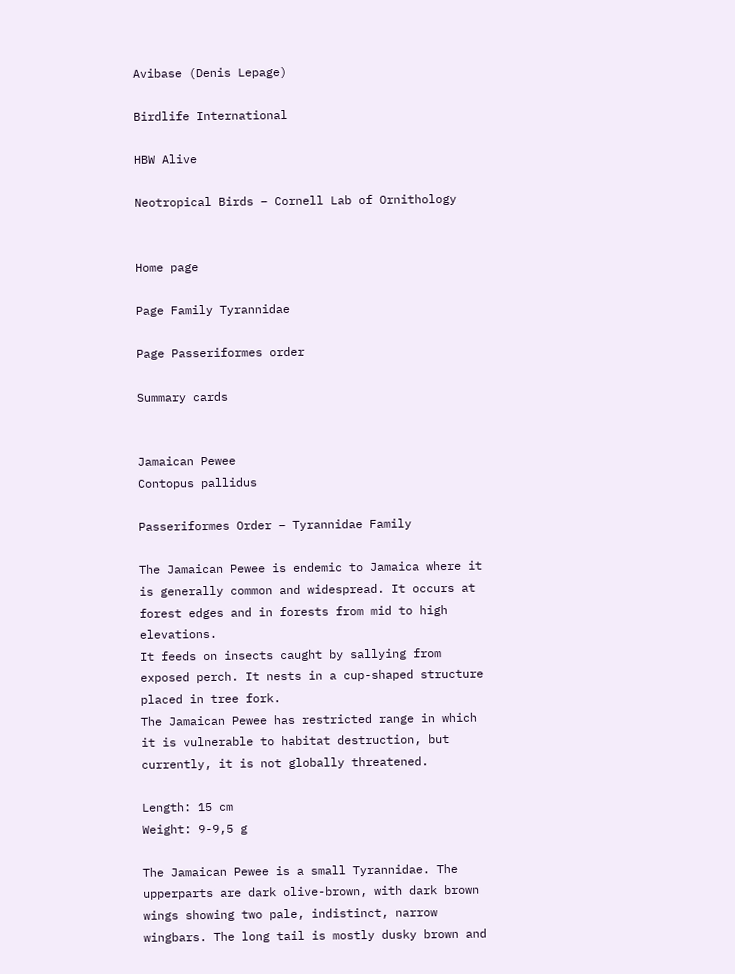Avibase (Denis Lepage)

Birdlife International

HBW Alive

Neotropical Birds – Cornell Lab of Ornithology


Home page

Page Family Tyrannidae

Page Passeriformes order

Summary cards


Jamaican Pewee
Contopus pallidus

Passeriformes Order – Tyrannidae Family

The Jamaican Pewee is endemic to Jamaica where it is generally common and widespread. It occurs at forest edges and in forests from mid to high elevations.
It feeds on insects caught by sallying from exposed perch. It nests in a cup-shaped structure placed in tree fork.
The Jamaican Pewee has restricted range in which it is vulnerable to habitat destruction, but currently, it is not globally threatened.

Length: 15 cm
Weight: 9-9,5 g

The Jamaican Pewee is a small Tyrannidae. The upperparts are dark olive-brown, with dark brown wings showing two pale, indistinct, narrow wingbars. The long tail is mostly dusky brown and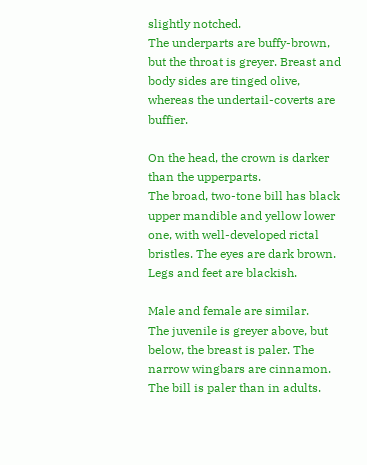slightly notched.
The underparts are buffy-brown, but the throat is greyer. Breast and body sides are tinged olive, whereas the undertail-coverts are buffier.

On the head, the crown is darker than the upperparts.
The broad, two-tone bill has black upper mandible and yellow lower one, with well-developed rictal bristles. The eyes are dark brown. Legs and feet are blackish.

Male and female are similar.
The juvenile is greyer above, but below, the breast is paler. The narrow wingbars are cinnamon. The bill is paler than in adults.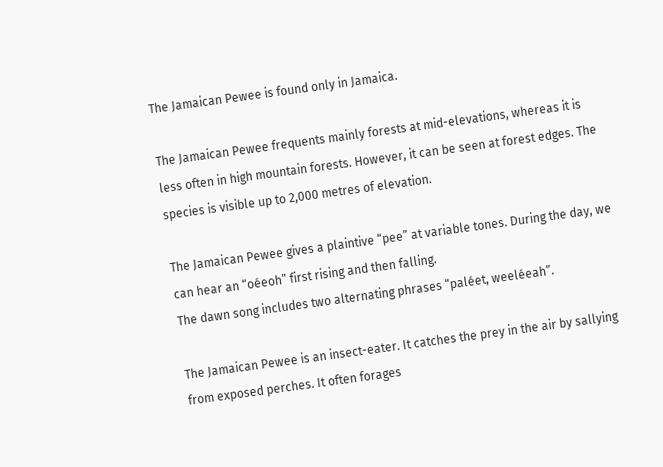The Jamaican Pewee is found only in Jamaica.

The Jamaican Pewee frequents mainly forests at mid-elevations, whereas it is less often in high mountain forests. However, it can be seen at forest edges. The species is visible up to 2,000 metres of elevation.

The Jamaican Pewee gives a plaintive “pee” at variable tones. During the day, we can hear an “oéeoh” first rising and then falling.
The dawn song includes two alternating phrases “paléet, weeléeah”.

The Jamaican Pewee is an insect-eater. It catches the prey in the air by sallying from exposed perches. It often forages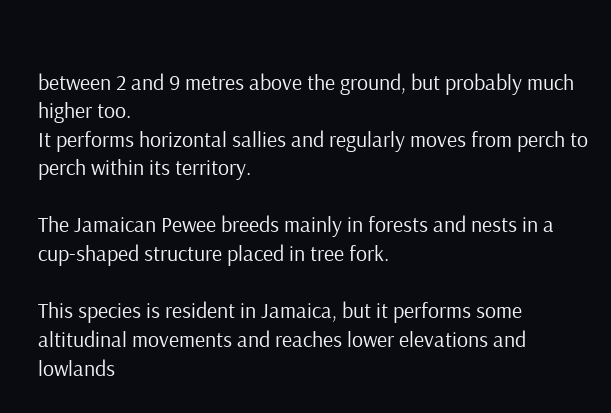between 2 and 9 metres above the ground, but probably much higher too.
It performs horizontal sallies and regularly moves from perch to perch within its territory.

The Jamaican Pewee breeds mainly in forests and nests in a cup-shaped structure placed in tree fork.

This species is resident in Jamaica, but it performs some altitudinal movements and reaches lower elevations and lowlands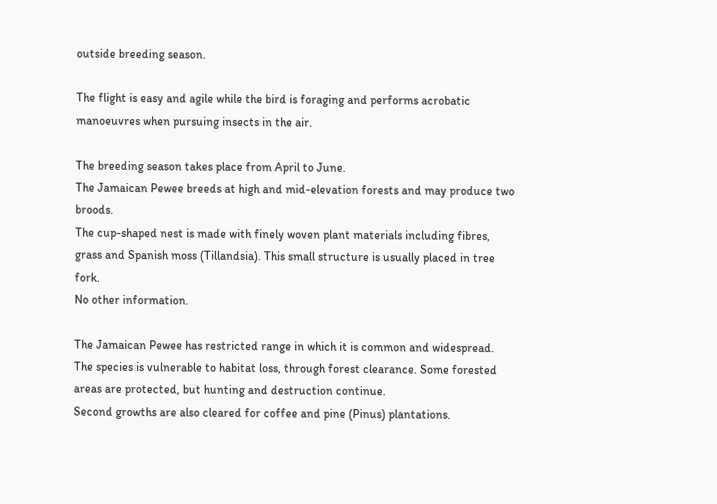outside breeding season.

The flight is easy and agile while the bird is foraging and performs acrobatic manoeuvres when pursuing insects in the air.

The breeding season takes place from April to June.
The Jamaican Pewee breeds at high and mid-elevation forests and may produce two broods.
The cup-shaped nest is made with finely woven plant materials including fibres, grass and Spanish moss (Tillandsia). This small structure is usually placed in tree fork.
No other information.

The Jamaican Pewee has restricted range in which it is common and widespread.
The species is vulnerable to habitat loss, through forest clearance. Some forested areas are protected, but hunting and destruction continue.
Second growths are also cleared for coffee and pine (Pinus) plantations.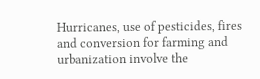Hurricanes, use of pesticides, fires and conversion for farming and urbanization involve the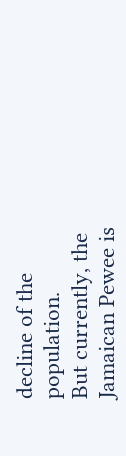decline of the population.
But currently, the Jamaican Pewee is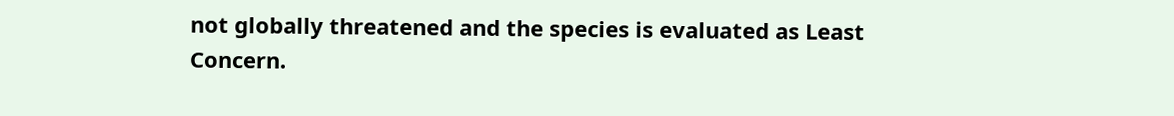not globally threatened and the species is evaluated as Least Concern.